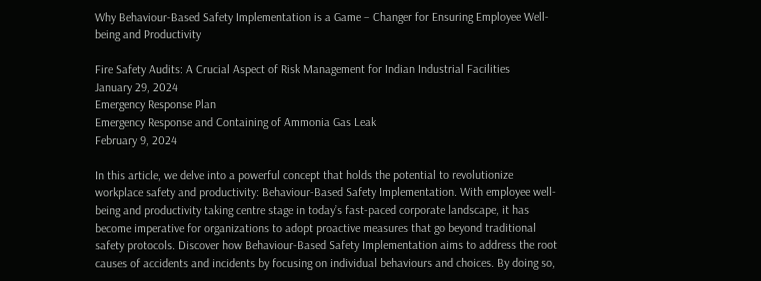Why Behaviour-Based Safety Implementation is a Game – Changer for Ensuring Employee Well-being and Productivity

Fire Safety Audits: A Crucial Aspect of Risk Management for Indian Industrial Facilities
January 29, 2024
Emergency Response Plan
Emergency Response and Containing of Ammonia Gas Leak
February 9, 2024

In this article, we delve into a powerful concept that holds the potential to revolutionize workplace safety and productivity: Behaviour-Based Safety Implementation. With employee well-being and productivity taking centre stage in today’s fast-paced corporate landscape, it has become imperative for organizations to adopt proactive measures that go beyond traditional safety protocols. Discover how Behaviour-Based Safety Implementation aims to address the root causes of accidents and incidents by focusing on individual behaviours and choices. By doing so,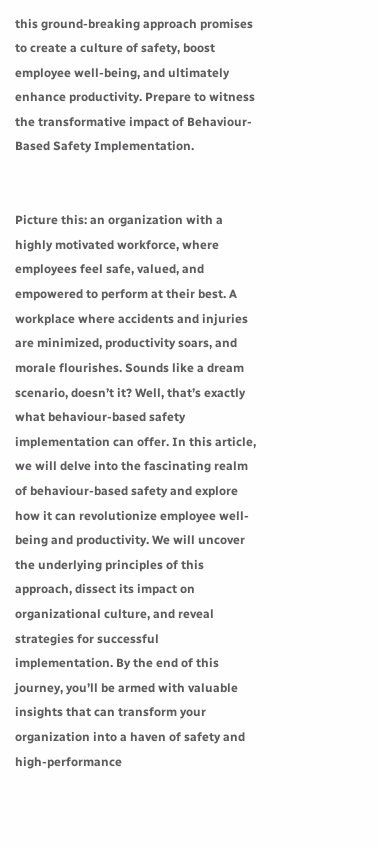this ground-breaking approach promises to create a culture of safety, boost employee well-being, and ultimately enhance productivity. Prepare to witness the transformative impact of Behaviour-Based Safety Implementation.


Picture this: an organization with a highly motivated workforce, where employees feel safe, valued, and empowered to perform at their best. A workplace where accidents and injuries are minimized, productivity soars, and morale flourishes. Sounds like a dream scenario, doesn’t it? Well, that’s exactly what behaviour-based safety implementation can offer. In this article, we will delve into the fascinating realm of behaviour-based safety and explore how it can revolutionize employee well-being and productivity. We will uncover the underlying principles of this approach, dissect its impact on organizational culture, and reveal strategies for successful implementation. By the end of this journey, you’ll be armed with valuable insights that can transform your organization into a haven of safety and high-performance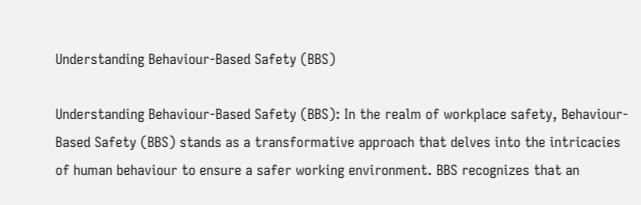Understanding Behaviour-Based Safety (BBS)

Understanding Behaviour-Based Safety (BBS): In the realm of workplace safety, Behaviour-Based Safety (BBS) stands as a transformative approach that delves into the intricacies of human behaviour to ensure a safer working environment. BBS recognizes that an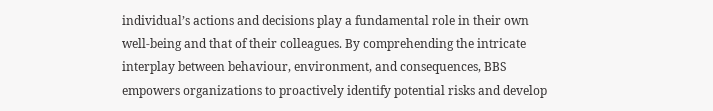individual’s actions and decisions play a fundamental role in their own well-being and that of their colleagues. By comprehending the intricate interplay between behaviour, environment, and consequences, BBS empowers organizations to proactively identify potential risks and develop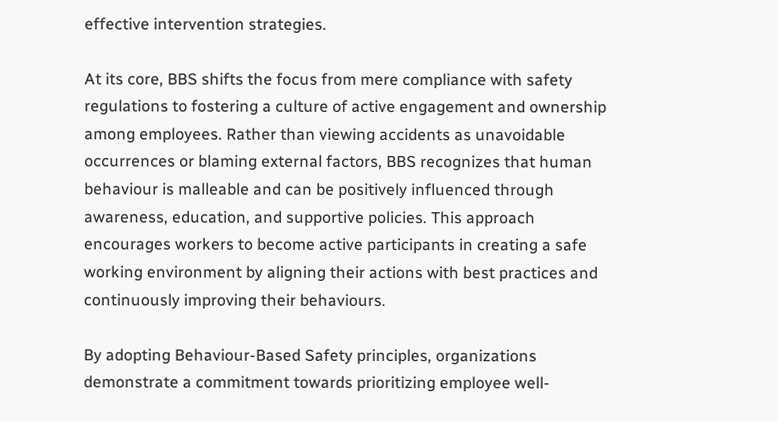effective intervention strategies.

At its core, BBS shifts the focus from mere compliance with safety regulations to fostering a culture of active engagement and ownership among employees. Rather than viewing accidents as unavoidable occurrences or blaming external factors, BBS recognizes that human behaviour is malleable and can be positively influenced through awareness, education, and supportive policies. This approach encourages workers to become active participants in creating a safe working environment by aligning their actions with best practices and continuously improving their behaviours.

By adopting Behaviour-Based Safety principles, organizations demonstrate a commitment towards prioritizing employee well-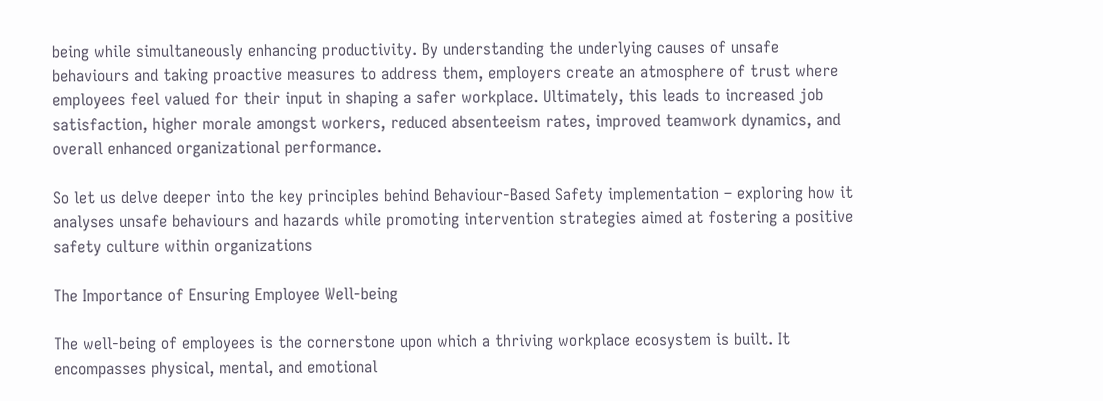being while simultaneously enhancing productivity. By understanding the underlying causes of unsafe behaviours and taking proactive measures to address them, employers create an atmosphere of trust where employees feel valued for their input in shaping a safer workplace. Ultimately, this leads to increased job satisfaction, higher morale amongst workers, reduced absenteeism rates, improved teamwork dynamics, and overall enhanced organizational performance.

So let us delve deeper into the key principles behind Behaviour-Based Safety implementation – exploring how it analyses unsafe behaviours and hazards while promoting intervention strategies aimed at fostering a positive safety culture within organizations

The Importance of Ensuring Employee Well-being

The well-being of employees is the cornerstone upon which a thriving workplace ecosystem is built. It encompasses physical, mental, and emotional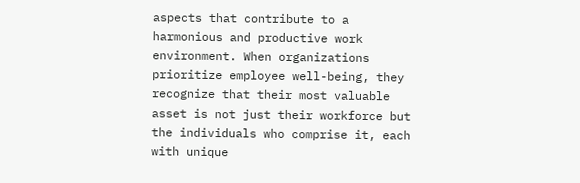aspects that contribute to a harmonious and productive work environment. When organizations prioritize employee well-being, they recognize that their most valuable asset is not just their workforce but the individuals who comprise it, each with unique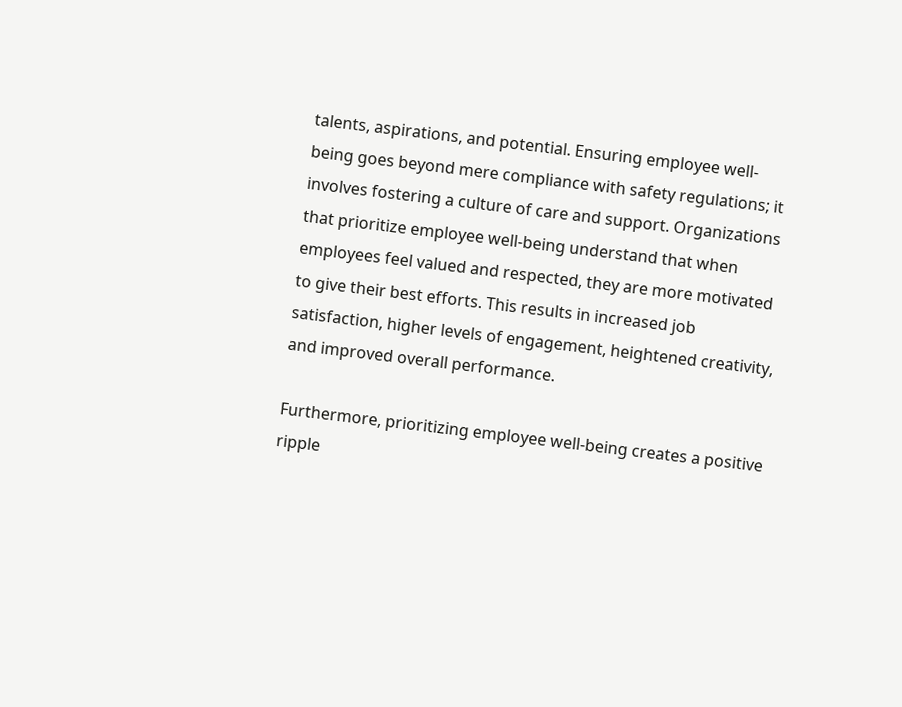talents, aspirations, and potential. Ensuring employee well-being goes beyond mere compliance with safety regulations; it involves fostering a culture of care and support. Organizations that prioritize employee well-being understand that when employees feel valued and respected, they are more motivated to give their best efforts. This results in increased job satisfaction, higher levels of engagement, heightened creativity, and improved overall performance.

Furthermore, prioritizing employee well-being creates a positive ripple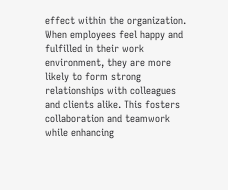effect within the organization. When employees feel happy and fulfilled in their work environment, they are more likely to form strong relationships with colleagues and clients alike. This fosters collaboration and teamwork while enhancing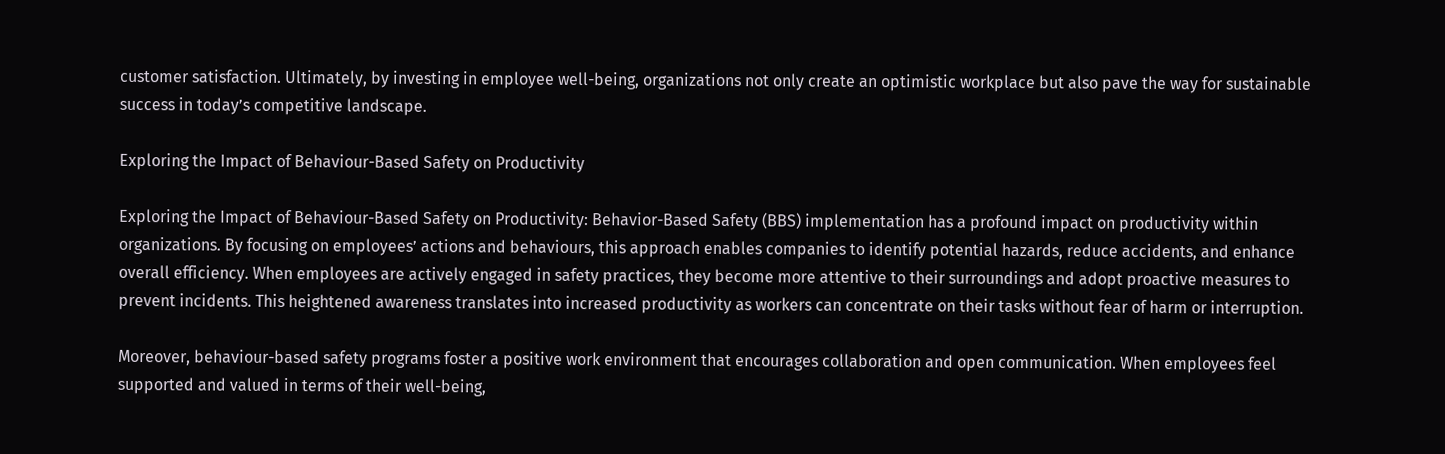customer satisfaction. Ultimately, by investing in employee well-being, organizations not only create an optimistic workplace but also pave the way for sustainable success in today’s competitive landscape.

Exploring the Impact of Behaviour-Based Safety on Productivity

Exploring the Impact of Behaviour-Based Safety on Productivity: Behavior-Based Safety (BBS) implementation has a profound impact on productivity within organizations. By focusing on employees’ actions and behaviours, this approach enables companies to identify potential hazards, reduce accidents, and enhance overall efficiency. When employees are actively engaged in safety practices, they become more attentive to their surroundings and adopt proactive measures to prevent incidents. This heightened awareness translates into increased productivity as workers can concentrate on their tasks without fear of harm or interruption.

Moreover, behaviour-based safety programs foster a positive work environment that encourages collaboration and open communication. When employees feel supported and valued in terms of their well-being,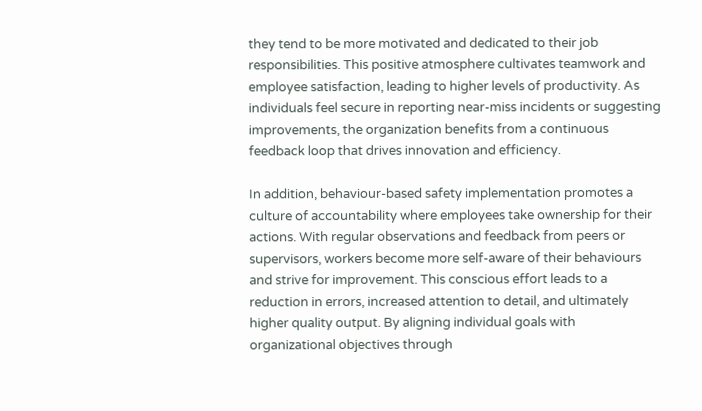they tend to be more motivated and dedicated to their job responsibilities. This positive atmosphere cultivates teamwork and employee satisfaction, leading to higher levels of productivity. As individuals feel secure in reporting near-miss incidents or suggesting improvements, the organization benefits from a continuous feedback loop that drives innovation and efficiency.

In addition, behaviour-based safety implementation promotes a culture of accountability where employees take ownership for their actions. With regular observations and feedback from peers or supervisors, workers become more self-aware of their behaviours and strive for improvement. This conscious effort leads to a reduction in errors, increased attention to detail, and ultimately higher quality output. By aligning individual goals with organizational objectives through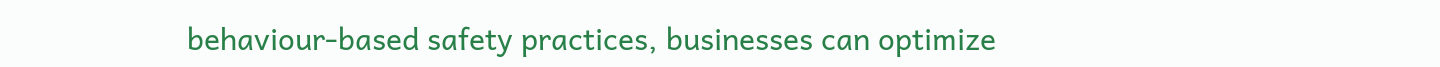behaviour-based safety practices, businesses can optimize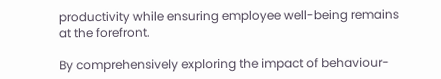productivity while ensuring employee well-being remains at the forefront.

By comprehensively exploring the impact of behaviour-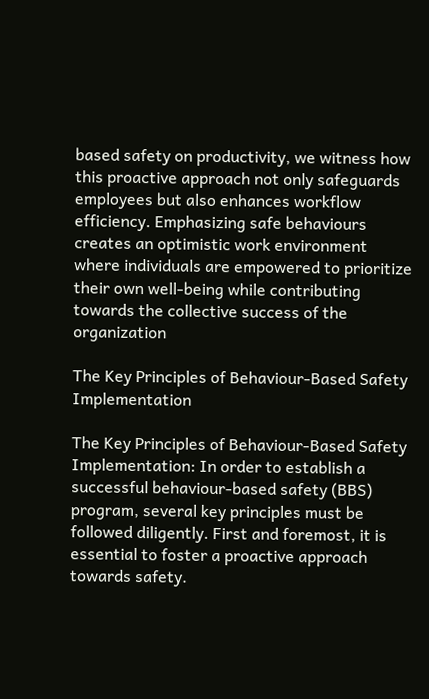based safety on productivity, we witness how this proactive approach not only safeguards employees but also enhances workflow efficiency. Emphasizing safe behaviours creates an optimistic work environment where individuals are empowered to prioritize their own well-being while contributing towards the collective success of the organization

The Key Principles of Behaviour-Based Safety Implementation

The Key Principles of Behaviour-Based Safety Implementation: In order to establish a successful behaviour-based safety (BBS) program, several key principles must be followed diligently. First and foremost, it is essential to foster a proactive approach towards safety.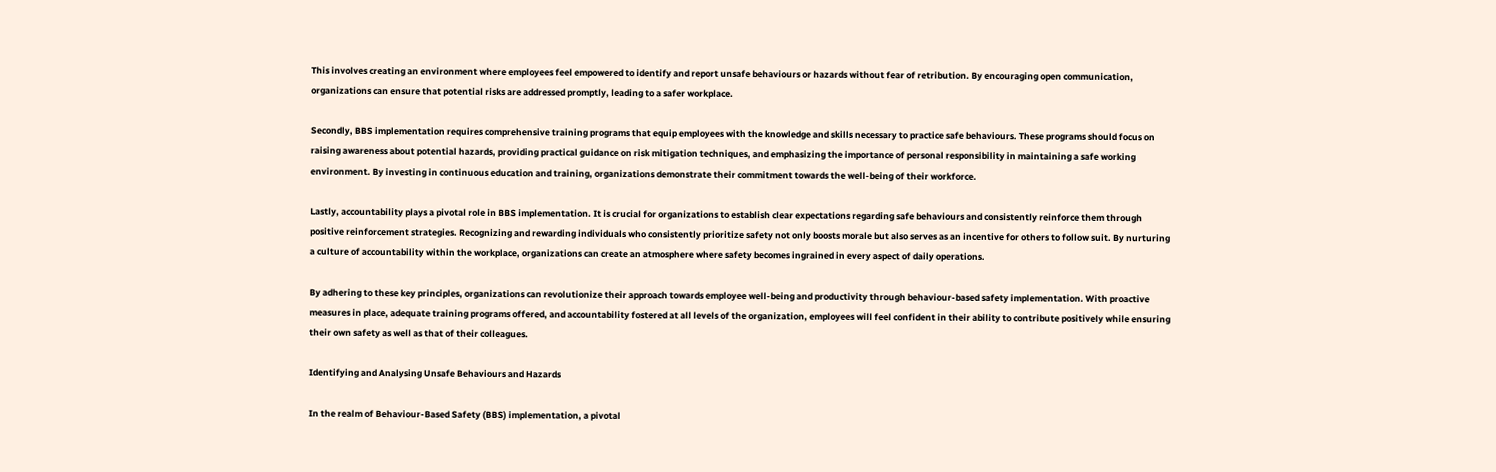This involves creating an environment where employees feel empowered to identify and report unsafe behaviours or hazards without fear of retribution. By encouraging open communication, organizations can ensure that potential risks are addressed promptly, leading to a safer workplace.

Secondly, BBS implementation requires comprehensive training programs that equip employees with the knowledge and skills necessary to practice safe behaviours. These programs should focus on raising awareness about potential hazards, providing practical guidance on risk mitigation techniques, and emphasizing the importance of personal responsibility in maintaining a safe working environment. By investing in continuous education and training, organizations demonstrate their commitment towards the well-being of their workforce.

Lastly, accountability plays a pivotal role in BBS implementation. It is crucial for organizations to establish clear expectations regarding safe behaviours and consistently reinforce them through positive reinforcement strategies. Recognizing and rewarding individuals who consistently prioritize safety not only boosts morale but also serves as an incentive for others to follow suit. By nurturing a culture of accountability within the workplace, organizations can create an atmosphere where safety becomes ingrained in every aspect of daily operations.

By adhering to these key principles, organizations can revolutionize their approach towards employee well-being and productivity through behaviour-based safety implementation. With proactive measures in place, adequate training programs offered, and accountability fostered at all levels of the organization, employees will feel confident in their ability to contribute positively while ensuring their own safety as well as that of their colleagues.

Identifying and Analysing Unsafe Behaviours and Hazards

In the realm of Behaviour-Based Safety (BBS) implementation, a pivotal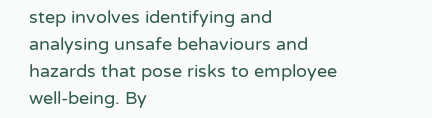step involves identifying and analysing unsafe behaviours and hazards that pose risks to employee well-being. By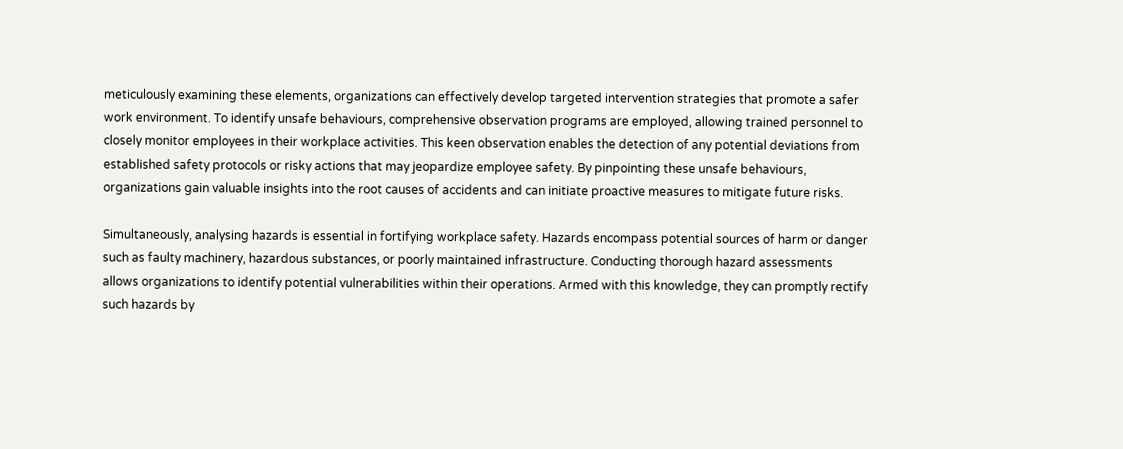meticulously examining these elements, organizations can effectively develop targeted intervention strategies that promote a safer work environment. To identify unsafe behaviours, comprehensive observation programs are employed, allowing trained personnel to closely monitor employees in their workplace activities. This keen observation enables the detection of any potential deviations from established safety protocols or risky actions that may jeopardize employee safety. By pinpointing these unsafe behaviours, organizations gain valuable insights into the root causes of accidents and can initiate proactive measures to mitigate future risks.

Simultaneously, analysing hazards is essential in fortifying workplace safety. Hazards encompass potential sources of harm or danger such as faulty machinery, hazardous substances, or poorly maintained infrastructure. Conducting thorough hazard assessments allows organizations to identify potential vulnerabilities within their operations. Armed with this knowledge, they can promptly rectify such hazards by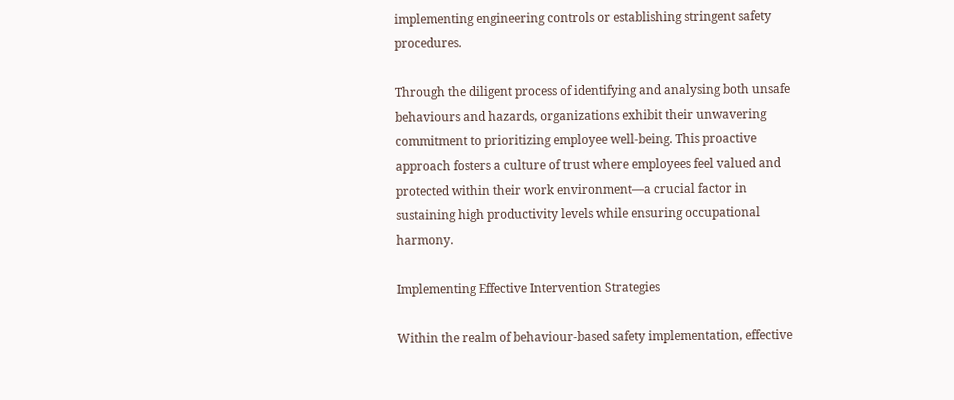implementing engineering controls or establishing stringent safety procedures.

Through the diligent process of identifying and analysing both unsafe behaviours and hazards, organizations exhibit their unwavering commitment to prioritizing employee well-being. This proactive approach fosters a culture of trust where employees feel valued and protected within their work environment—a crucial factor in sustaining high productivity levels while ensuring occupational harmony.

Implementing Effective Intervention Strategies

Within the realm of behaviour-based safety implementation, effective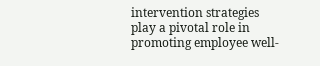intervention strategies play a pivotal role in promoting employee well-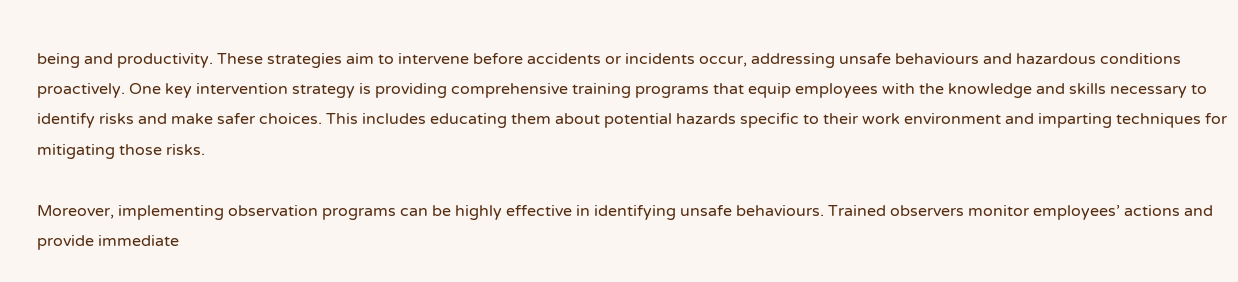being and productivity. These strategies aim to intervene before accidents or incidents occur, addressing unsafe behaviours and hazardous conditions proactively. One key intervention strategy is providing comprehensive training programs that equip employees with the knowledge and skills necessary to identify risks and make safer choices. This includes educating them about potential hazards specific to their work environment and imparting techniques for mitigating those risks.

Moreover, implementing observation programs can be highly effective in identifying unsafe behaviours. Trained observers monitor employees’ actions and provide immediate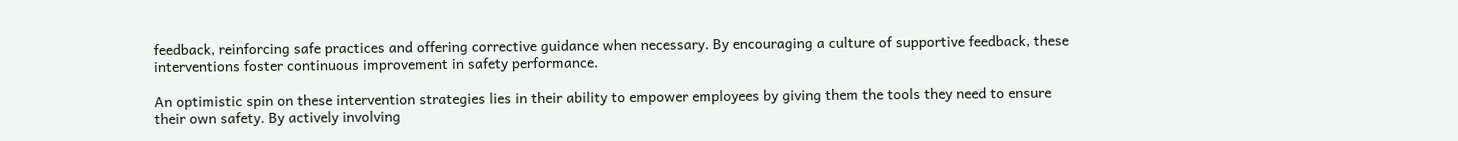feedback, reinforcing safe practices and offering corrective guidance when necessary. By encouraging a culture of supportive feedback, these interventions foster continuous improvement in safety performance.

An optimistic spin on these intervention strategies lies in their ability to empower employees by giving them the tools they need to ensure their own safety. By actively involving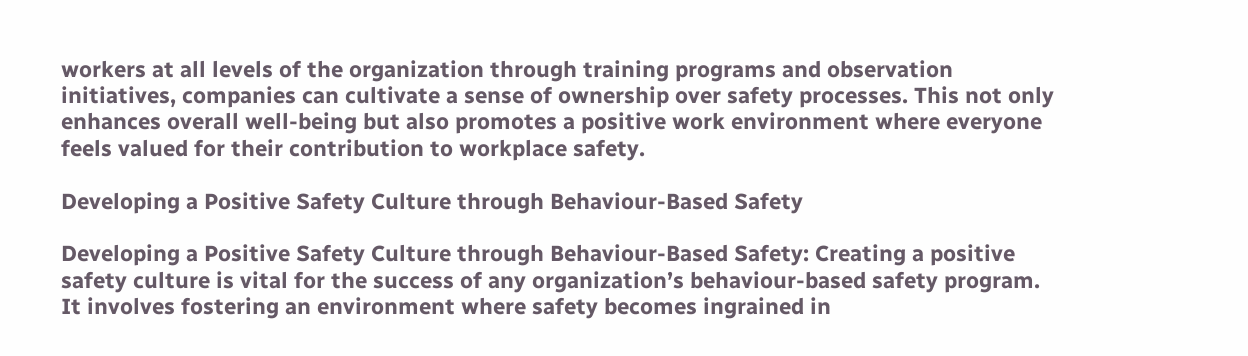workers at all levels of the organization through training programs and observation initiatives, companies can cultivate a sense of ownership over safety processes. This not only enhances overall well-being but also promotes a positive work environment where everyone feels valued for their contribution to workplace safety.

Developing a Positive Safety Culture through Behaviour-Based Safety

Developing a Positive Safety Culture through Behaviour-Based Safety: Creating a positive safety culture is vital for the success of any organization’s behaviour-based safety program. It involves fostering an environment where safety becomes ingrained in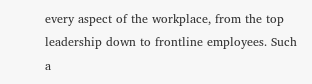every aspect of the workplace, from the top leadership down to frontline employees. Such a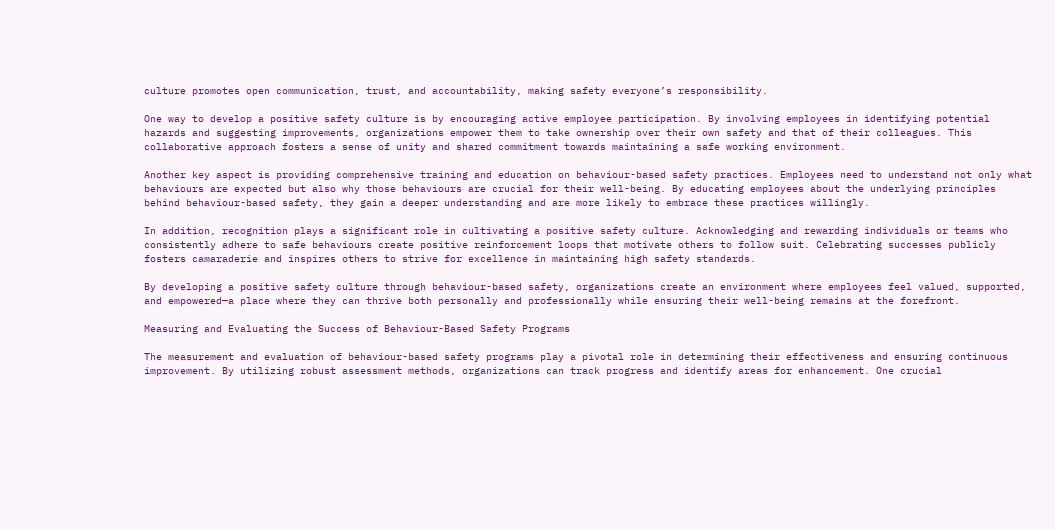culture promotes open communication, trust, and accountability, making safety everyone’s responsibility.

One way to develop a positive safety culture is by encouraging active employee participation. By involving employees in identifying potential hazards and suggesting improvements, organizations empower them to take ownership over their own safety and that of their colleagues. This collaborative approach fosters a sense of unity and shared commitment towards maintaining a safe working environment.

Another key aspect is providing comprehensive training and education on behaviour-based safety practices. Employees need to understand not only what behaviours are expected but also why those behaviours are crucial for their well-being. By educating employees about the underlying principles behind behaviour-based safety, they gain a deeper understanding and are more likely to embrace these practices willingly.

In addition, recognition plays a significant role in cultivating a positive safety culture. Acknowledging and rewarding individuals or teams who consistently adhere to safe behaviours create positive reinforcement loops that motivate others to follow suit. Celebrating successes publicly fosters camaraderie and inspires others to strive for excellence in maintaining high safety standards.

By developing a positive safety culture through behaviour-based safety, organizations create an environment where employees feel valued, supported, and empowered—a place where they can thrive both personally and professionally while ensuring their well-being remains at the forefront.

Measuring and Evaluating the Success of Behaviour-Based Safety Programs

The measurement and evaluation of behaviour-based safety programs play a pivotal role in determining their effectiveness and ensuring continuous improvement. By utilizing robust assessment methods, organizations can track progress and identify areas for enhancement. One crucial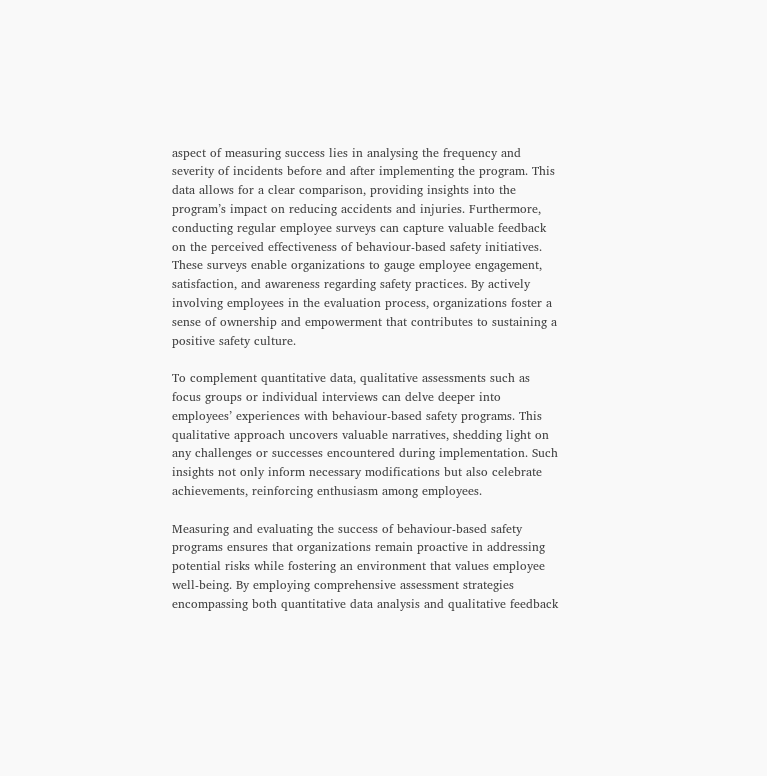aspect of measuring success lies in analysing the frequency and severity of incidents before and after implementing the program. This data allows for a clear comparison, providing insights into the program’s impact on reducing accidents and injuries. Furthermore, conducting regular employee surveys can capture valuable feedback on the perceived effectiveness of behaviour-based safety initiatives. These surveys enable organizations to gauge employee engagement, satisfaction, and awareness regarding safety practices. By actively involving employees in the evaluation process, organizations foster a sense of ownership and empowerment that contributes to sustaining a positive safety culture.

To complement quantitative data, qualitative assessments such as focus groups or individual interviews can delve deeper into employees’ experiences with behaviour-based safety programs. This qualitative approach uncovers valuable narratives, shedding light on any challenges or successes encountered during implementation. Such insights not only inform necessary modifications but also celebrate achievements, reinforcing enthusiasm among employees.

Measuring and evaluating the success of behaviour-based safety programs ensures that organizations remain proactive in addressing potential risks while fostering an environment that values employee well-being. By employing comprehensive assessment strategies encompassing both quantitative data analysis and qualitative feedback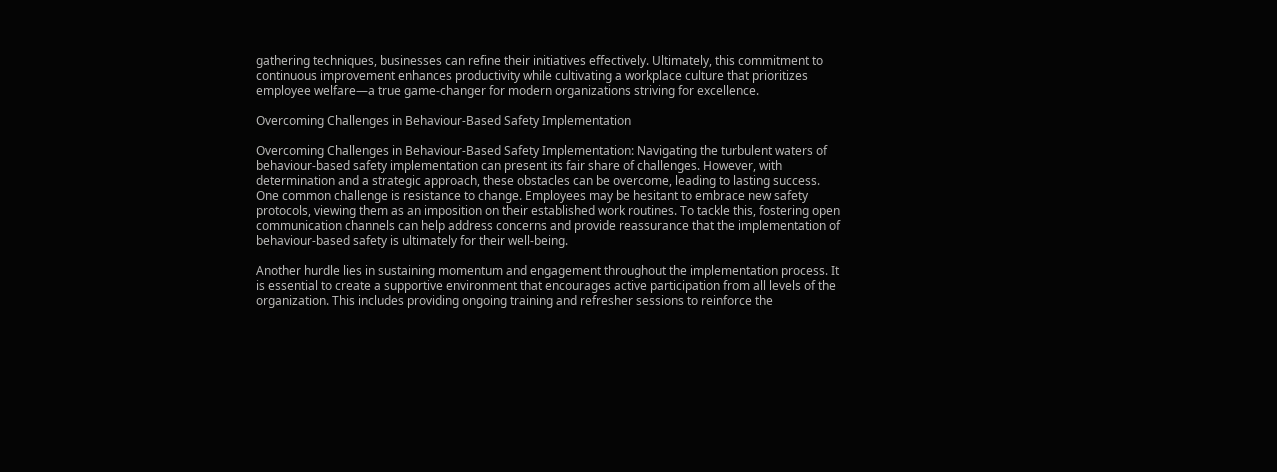gathering techniques, businesses can refine their initiatives effectively. Ultimately, this commitment to continuous improvement enhances productivity while cultivating a workplace culture that prioritizes employee welfare—a true game-changer for modern organizations striving for excellence.

Overcoming Challenges in Behaviour-Based Safety Implementation

Overcoming Challenges in Behaviour-Based Safety Implementation: Navigating the turbulent waters of behaviour-based safety implementation can present its fair share of challenges. However, with determination and a strategic approach, these obstacles can be overcome, leading to lasting success. One common challenge is resistance to change. Employees may be hesitant to embrace new safety protocols, viewing them as an imposition on their established work routines. To tackle this, fostering open communication channels can help address concerns and provide reassurance that the implementation of behaviour-based safety is ultimately for their well-being.

Another hurdle lies in sustaining momentum and engagement throughout the implementation process. It is essential to create a supportive environment that encourages active participation from all levels of the organization. This includes providing ongoing training and refresher sessions to reinforce the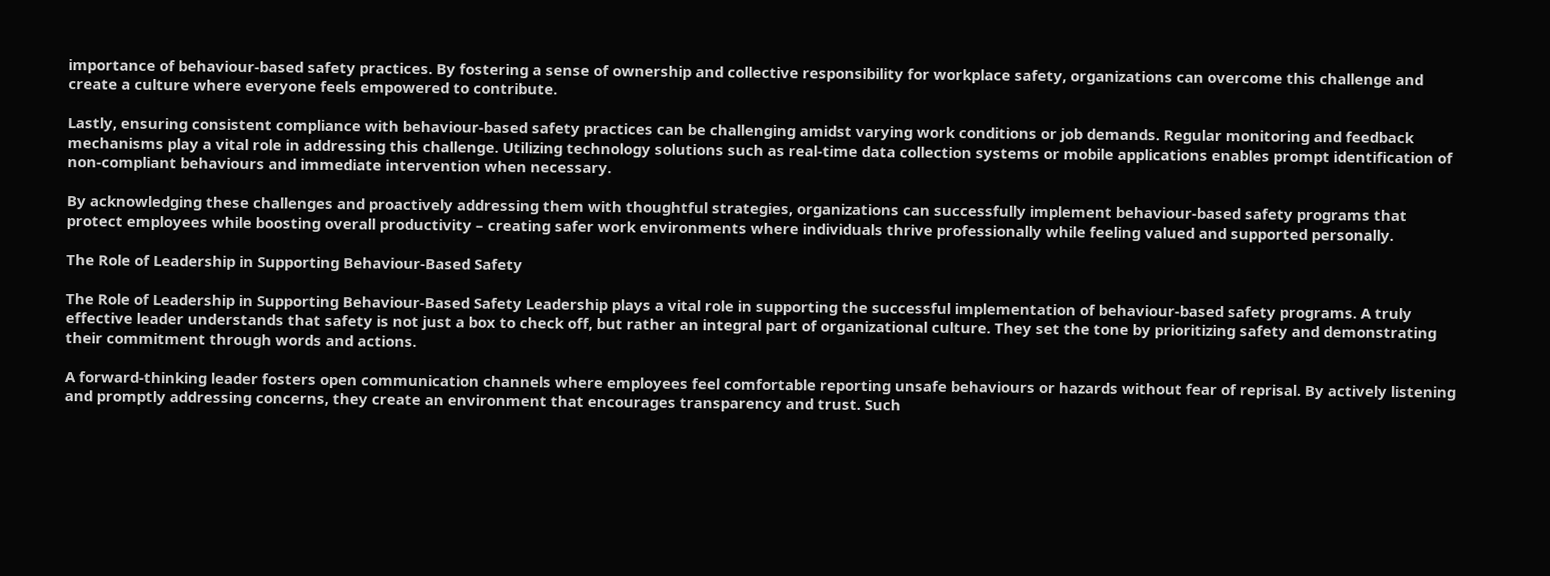importance of behaviour-based safety practices. By fostering a sense of ownership and collective responsibility for workplace safety, organizations can overcome this challenge and create a culture where everyone feels empowered to contribute.

Lastly, ensuring consistent compliance with behaviour-based safety practices can be challenging amidst varying work conditions or job demands. Regular monitoring and feedback mechanisms play a vital role in addressing this challenge. Utilizing technology solutions such as real-time data collection systems or mobile applications enables prompt identification of non-compliant behaviours and immediate intervention when necessary.

By acknowledging these challenges and proactively addressing them with thoughtful strategies, organizations can successfully implement behaviour-based safety programs that protect employees while boosting overall productivity – creating safer work environments where individuals thrive professionally while feeling valued and supported personally.

The Role of Leadership in Supporting Behaviour-Based Safety

The Role of Leadership in Supporting Behaviour-Based Safety Leadership plays a vital role in supporting the successful implementation of behaviour-based safety programs. A truly effective leader understands that safety is not just a box to check off, but rather an integral part of organizational culture. They set the tone by prioritizing safety and demonstrating their commitment through words and actions.

A forward-thinking leader fosters open communication channels where employees feel comfortable reporting unsafe behaviours or hazards without fear of reprisal. By actively listening and promptly addressing concerns, they create an environment that encourages transparency and trust. Such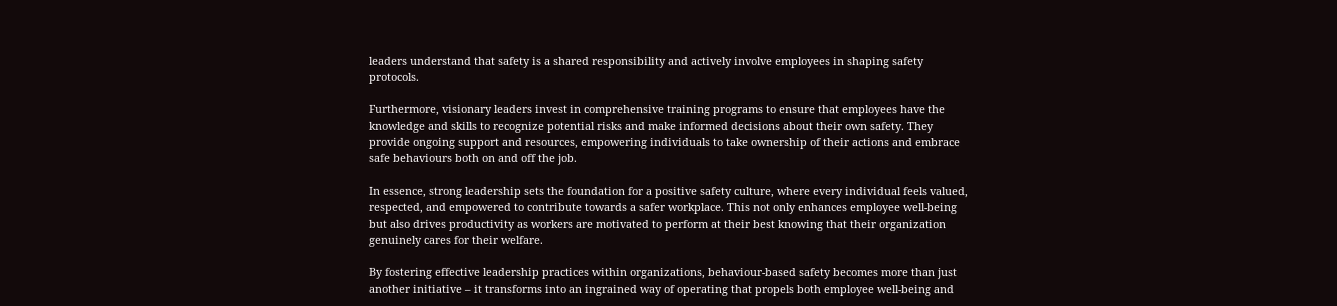leaders understand that safety is a shared responsibility and actively involve employees in shaping safety protocols.

Furthermore, visionary leaders invest in comprehensive training programs to ensure that employees have the knowledge and skills to recognize potential risks and make informed decisions about their own safety. They provide ongoing support and resources, empowering individuals to take ownership of their actions and embrace safe behaviours both on and off the job.

In essence, strong leadership sets the foundation for a positive safety culture, where every individual feels valued, respected, and empowered to contribute towards a safer workplace. This not only enhances employee well-being but also drives productivity as workers are motivated to perform at their best knowing that their organization genuinely cares for their welfare.

By fostering effective leadership practices within organizations, behaviour-based safety becomes more than just another initiative – it transforms into an ingrained way of operating that propels both employee well-being and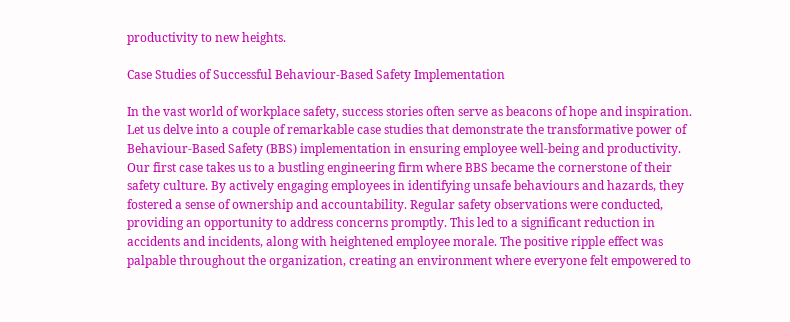productivity to new heights.

Case Studies of Successful Behaviour-Based Safety Implementation

In the vast world of workplace safety, success stories often serve as beacons of hope and inspiration. Let us delve into a couple of remarkable case studies that demonstrate the transformative power of Behaviour-Based Safety (BBS) implementation in ensuring employee well-being and productivity. Our first case takes us to a bustling engineering firm where BBS became the cornerstone of their safety culture. By actively engaging employees in identifying unsafe behaviours and hazards, they fostered a sense of ownership and accountability. Regular safety observations were conducted, providing an opportunity to address concerns promptly. This led to a significant reduction in accidents and incidents, along with heightened employee morale. The positive ripple effect was palpable throughout the organization, creating an environment where everyone felt empowered to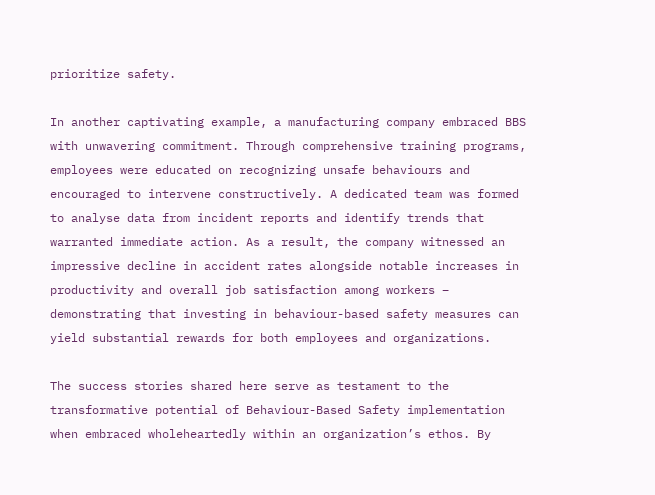prioritize safety.

In another captivating example, a manufacturing company embraced BBS with unwavering commitment. Through comprehensive training programs, employees were educated on recognizing unsafe behaviours and encouraged to intervene constructively. A dedicated team was formed to analyse data from incident reports and identify trends that warranted immediate action. As a result, the company witnessed an impressive decline in accident rates alongside notable increases in productivity and overall job satisfaction among workers – demonstrating that investing in behaviour-based safety measures can yield substantial rewards for both employees and organizations.

The success stories shared here serve as testament to the transformative potential of Behaviour-Based Safety implementation when embraced wholeheartedly within an organization’s ethos. By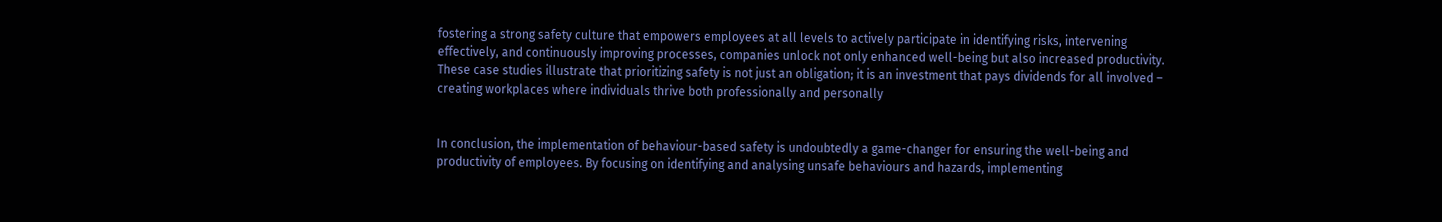fostering a strong safety culture that empowers employees at all levels to actively participate in identifying risks, intervening effectively, and continuously improving processes, companies unlock not only enhanced well-being but also increased productivity. These case studies illustrate that prioritizing safety is not just an obligation; it is an investment that pays dividends for all involved – creating workplaces where individuals thrive both professionally and personally


In conclusion, the implementation of behaviour-based safety is undoubtedly a game-changer for ensuring the well-being and productivity of employees. By focusing on identifying and analysing unsafe behaviours and hazards, implementing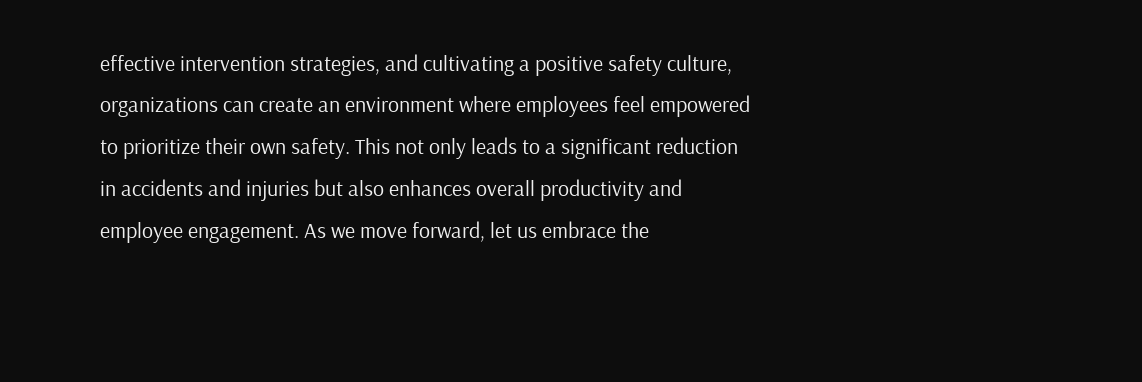effective intervention strategies, and cultivating a positive safety culture, organizations can create an environment where employees feel empowered to prioritize their own safety. This not only leads to a significant reduction in accidents and injuries but also enhances overall productivity and employee engagement. As we move forward, let us embrace the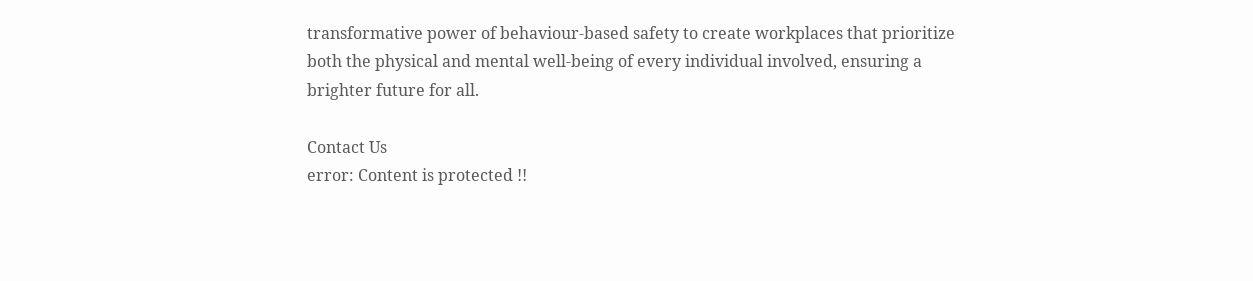transformative power of behaviour-based safety to create workplaces that prioritize both the physical and mental well-being of every individual involved, ensuring a brighter future for all.

Contact Us
error: Content is protected !!